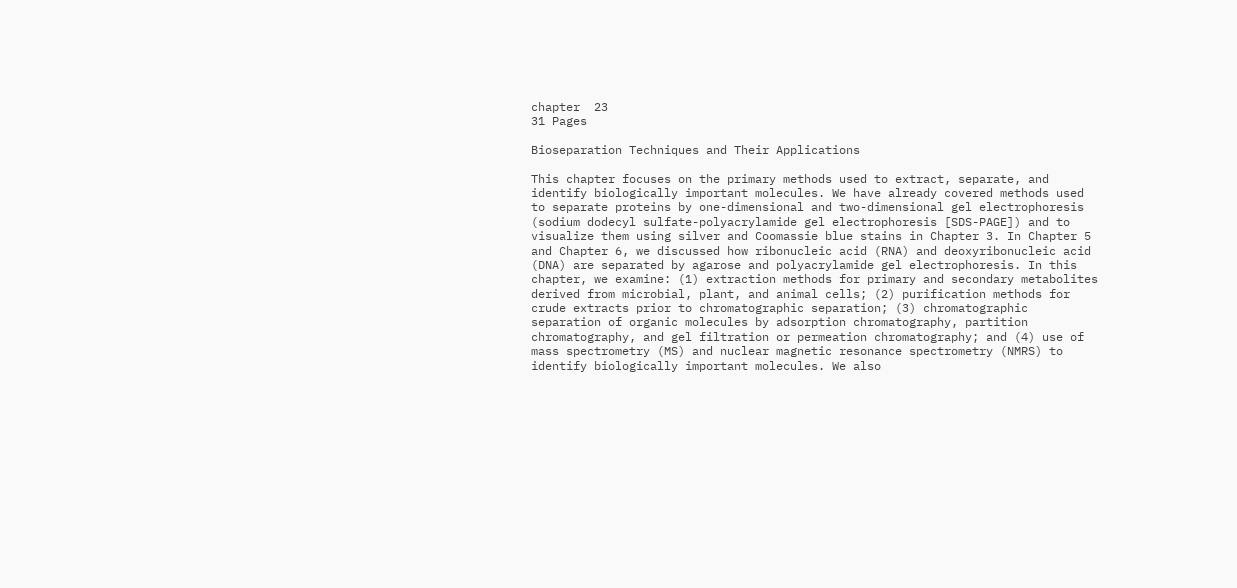chapter  23
31 Pages

Bioseparation Techniques and Their Applications

This chapter focuses on the primary methods used to extract, separate, and identify biologically important molecules. We have already covered methods used to separate proteins by one-dimensional and two-dimensional gel electrophoresis (sodium dodecyl sulfate-polyacrylamide gel electrophoresis [SDS-PAGE]) and to visualize them using silver and Coomassie blue stains in Chapter 3. In Chapter 5 and Chapter 6, we discussed how ribonucleic acid (RNA) and deoxyribonucleic acid (DNA) are separated by agarose and polyacrylamide gel electrophoresis. In this chapter, we examine: (1) extraction methods for primary and secondary metabolites derived from microbial, plant, and animal cells; (2) purification methods for crude extracts prior to chromatographic separation; (3) chromatographic separation of organic molecules by adsorption chromatography, partition chromatography, and gel filtration or permeation chromatography; and (4) use of mass spectrometry (MS) and nuclear magnetic resonance spectrometry (NMRS) to identify biologically important molecules. We also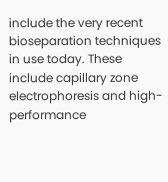include the very recent bioseparation techniques in use today. These include capillary zone electrophoresis and high-performance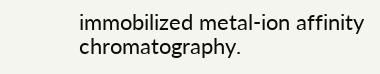immobilized metal-ion affinity chromatography.